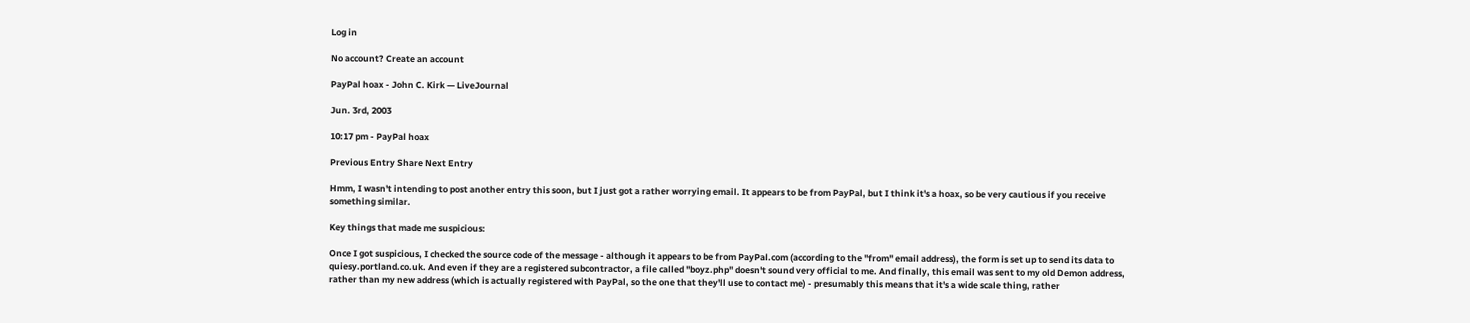Log in

No account? Create an account

PayPal hoax - John C. Kirk — LiveJournal

Jun. 3rd, 2003

10:17 pm - PayPal hoax

Previous Entry Share Next Entry

Hmm, I wasn't intending to post another entry this soon, but I just got a rather worrying email. It appears to be from PayPal, but I think it's a hoax, so be very cautious if you receive something similar.

Key things that made me suspicious:

Once I got suspicious, I checked the source code of the message - although it appears to be from PayPal.com (according to the "from" email address), the form is set up to send its data to quiesy.portland.co.uk. And even if they are a registered subcontractor, a file called "boyz.php" doesn't sound very official to me. And finally, this email was sent to my old Demon address, rather than my new address (which is actually registered with PayPal, so the one that they'll use to contact me) - presumably this means that it's a wide scale thing, rather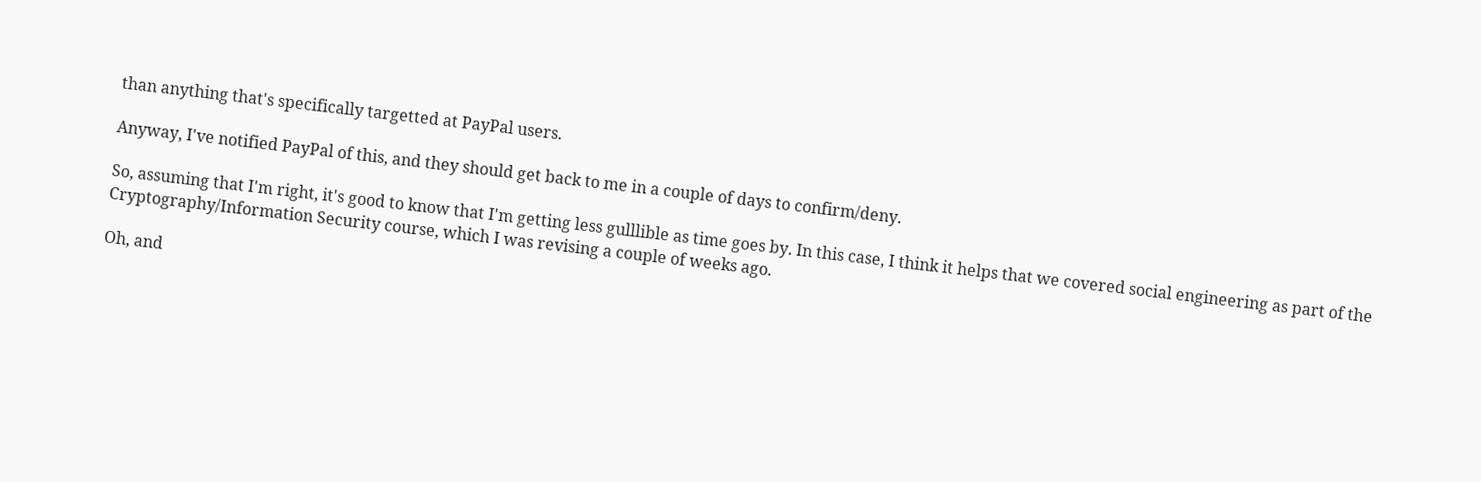than anything that's specifically targetted at PayPal users.

Anyway, I've notified PayPal of this, and they should get back to me in a couple of days to confirm/deny.

So, assuming that I'm right, it's good to know that I'm getting less gulllible as time goes by. In this case, I think it helps that we covered social engineering as part of the Cryptography/Information Security course, which I was revising a couple of weeks ago.

Oh, and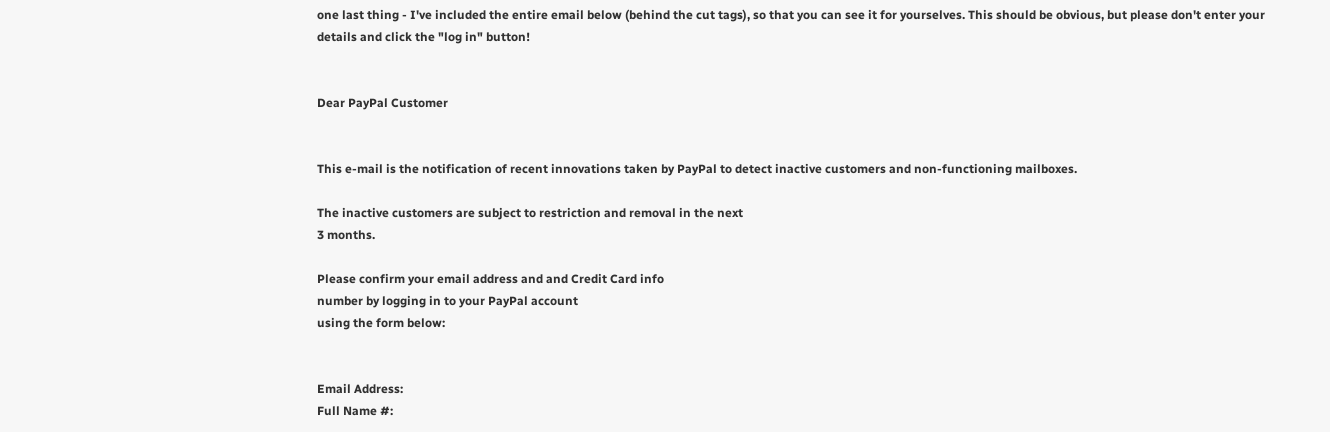one last thing - I've included the entire email below (behind the cut tags), so that you can see it for yourselves. This should be obvious, but please don't enter your details and click the "log in" button!


Dear PayPal Customer


This e-mail is the notification of recent innovations taken by PayPal to detect inactive customers and non-functioning mailboxes.

The inactive customers are subject to restriction and removal in the next
3 months.

Please confirm your email address and and Credit Card info
number by logging in to your PayPal account
using the form below:


Email Address:
Full Name #: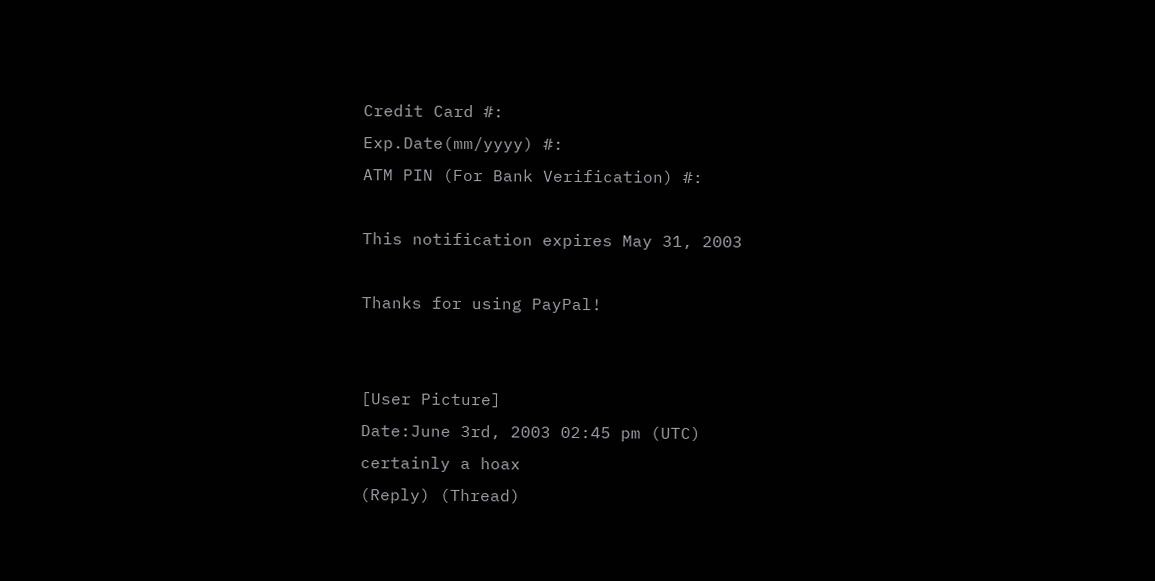Credit Card #:
Exp.Date(mm/yyyy) #:
ATM PIN (For Bank Verification) #:

This notification expires May 31, 2003

Thanks for using PayPal!


[User Picture]
Date:June 3rd, 2003 02:45 pm (UTC)
certainly a hoax
(Reply) (Thread)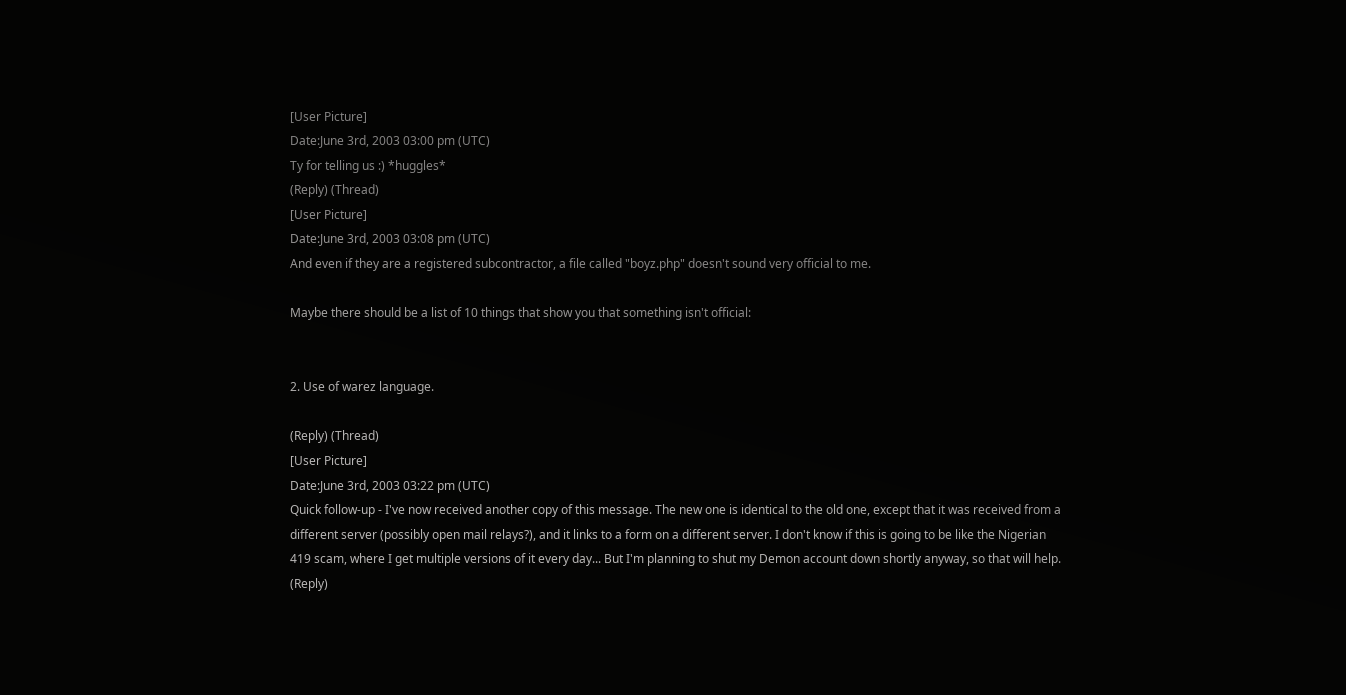[User Picture]
Date:June 3rd, 2003 03:00 pm (UTC)
Ty for telling us :) *huggles*
(Reply) (Thread)
[User Picture]
Date:June 3rd, 2003 03:08 pm (UTC)
And even if they are a registered subcontractor, a file called "boyz.php" doesn't sound very official to me.

Maybe there should be a list of 10 things that show you that something isn't official:


2. Use of warez language.

(Reply) (Thread)
[User Picture]
Date:June 3rd, 2003 03:22 pm (UTC)
Quick follow-up - I've now received another copy of this message. The new one is identical to the old one, except that it was received from a different server (possibly open mail relays?), and it links to a form on a different server. I don't know if this is going to be like the Nigerian 419 scam, where I get multiple versions of it every day... But I'm planning to shut my Demon account down shortly anyway, so that will help.
(Reply)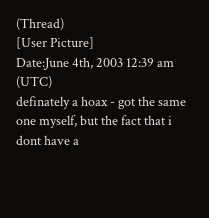(Thread)
[User Picture]
Date:June 4th, 2003 12:39 am (UTC)
definately a hoax - got the same one myself, but the fact that i dont have a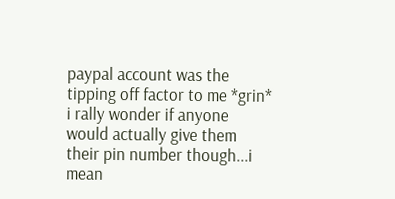paypal account was the tipping off factor to me *grin*
i rally wonder if anyone would actually give them their pin number though...i mean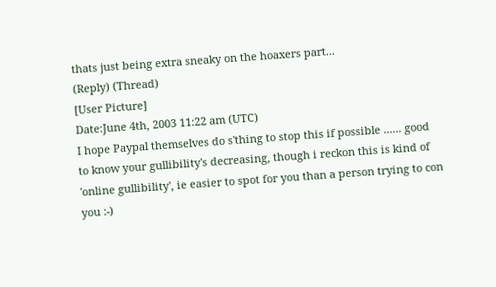thats just being extra sneaky on the hoaxers part...
(Reply) (Thread)
[User Picture]
Date:June 4th, 2003 11:22 am (UTC)
I hope Paypal themselves do s'thing to stop this if possible ...... good to know your gullibility's decreasing, though i reckon this is kind of 'online gullibility', ie easier to spot for you than a person trying to con you :-)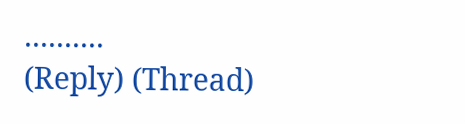..........
(Reply) (Thread)